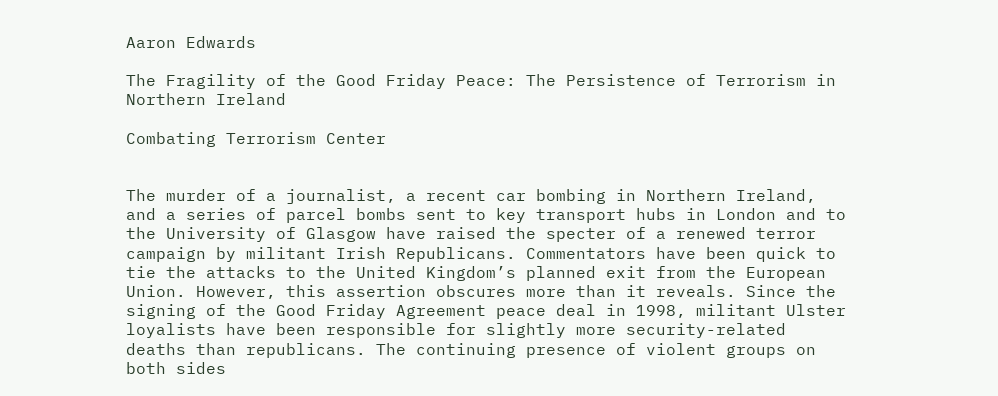Aaron Edwards

The Fragility of the Good Friday Peace: The Persistence of Terrorism in Northern Ireland

Combating Terrorism Center


The murder of a journalist, a recent car bombing in Northern Ireland, and a series of parcel bombs sent to key transport hubs in London and to the University of Glasgow have raised the specter of a renewed terror campaign by militant Irish Republicans. Commentators have been quick to tie the attacks to the United Kingdom’s planned exit from the European Union. However, this assertion obscures more than it reveals. Since the signing of the Good Friday Agreement peace deal in 1998, militant Ulster loyalists have been responsible for slightly more security-related deaths than republicans. The continuing presence of violent groups on both sides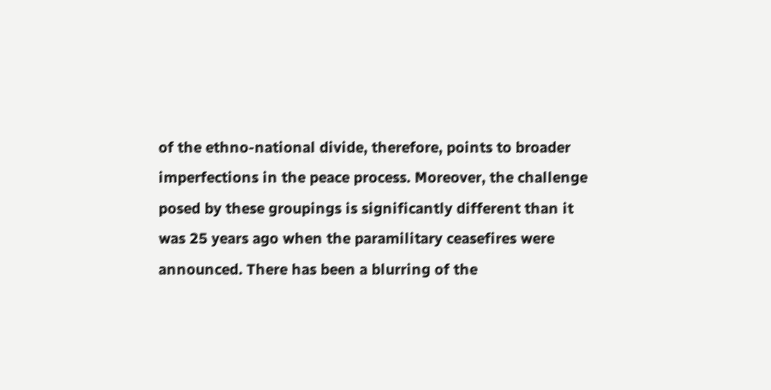of the ethno-national divide, therefore, points to broader imperfections in the peace process. Moreover, the challenge posed by these groupings is significantly different than it was 25 years ago when the paramilitary ceasefires were announced. There has been a blurring of the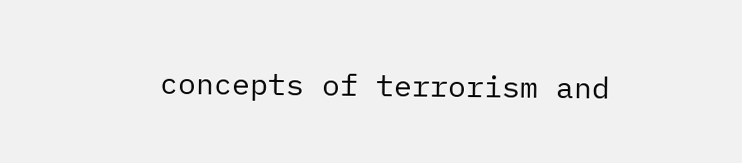concepts of terrorism and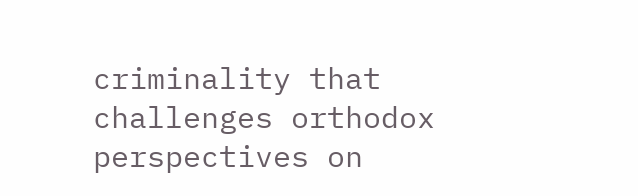criminality that challenges orthodox perspectives on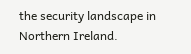the security landscape in Northern Ireland.